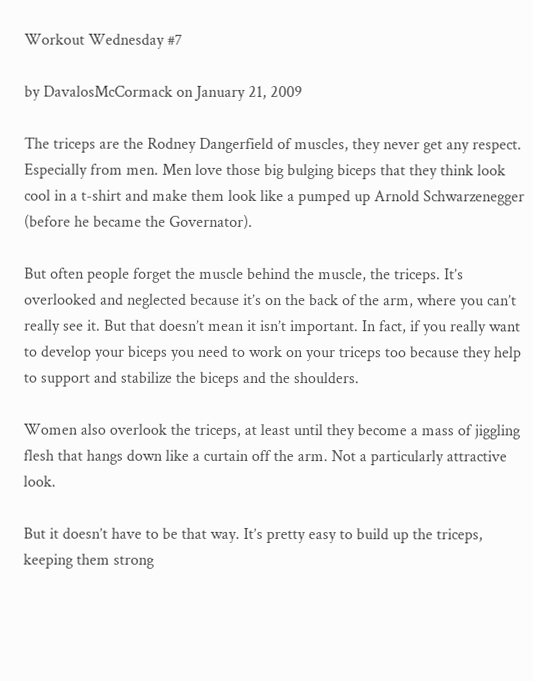Workout Wednesday #7

by DavalosMcCormack on January 21, 2009

The triceps are the Rodney Dangerfield of muscles, they never get any respect. Especially from men. Men love those big bulging biceps that they think look cool in a t-shirt and make them look like a pumped up Arnold Schwarzenegger (before he became the Governator).

But often people forget the muscle behind the muscle, the triceps. It’s overlooked and neglected because it’s on the back of the arm, where you can’t really see it. But that doesn’t mean it isn’t important. In fact, if you really want to develop your biceps you need to work on your triceps too because they help to support and stabilize the biceps and the shoulders.

Women also overlook the triceps, at least until they become a mass of jiggling flesh that hangs down like a curtain off the arm. Not a particularly attractive look.

But it doesn’t have to be that way. It’s pretty easy to build up the triceps, keeping them strong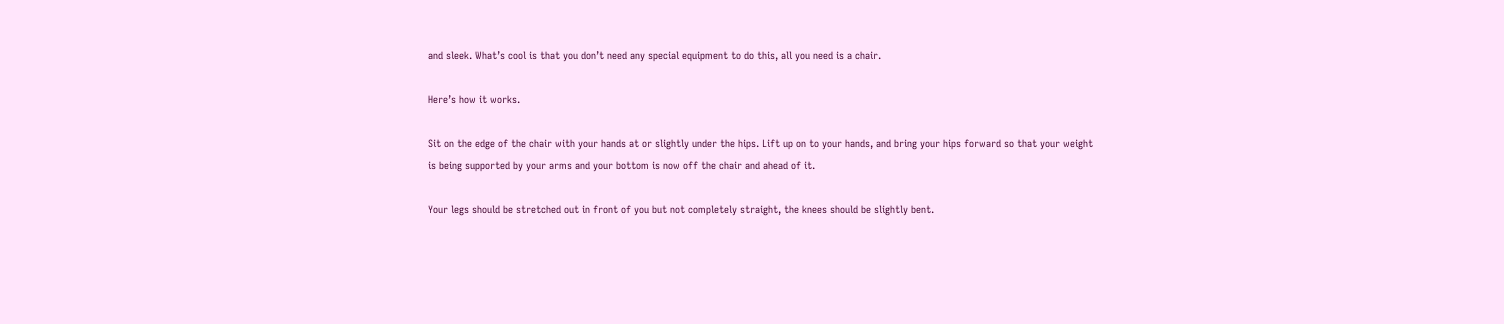and sleek. What’s cool is that you don’t need any special equipment to do this, all you need is a chair.

Here’s how it works.

Sit on the edge of the chair with your hands at or slightly under the hips. Lift up on to your hands, and bring your hips forward so that your weight is being supported by your arms and your bottom is now off the chair and ahead of it.

Your legs should be stretched out in front of you but not completely straight, the knees should be slightly bent.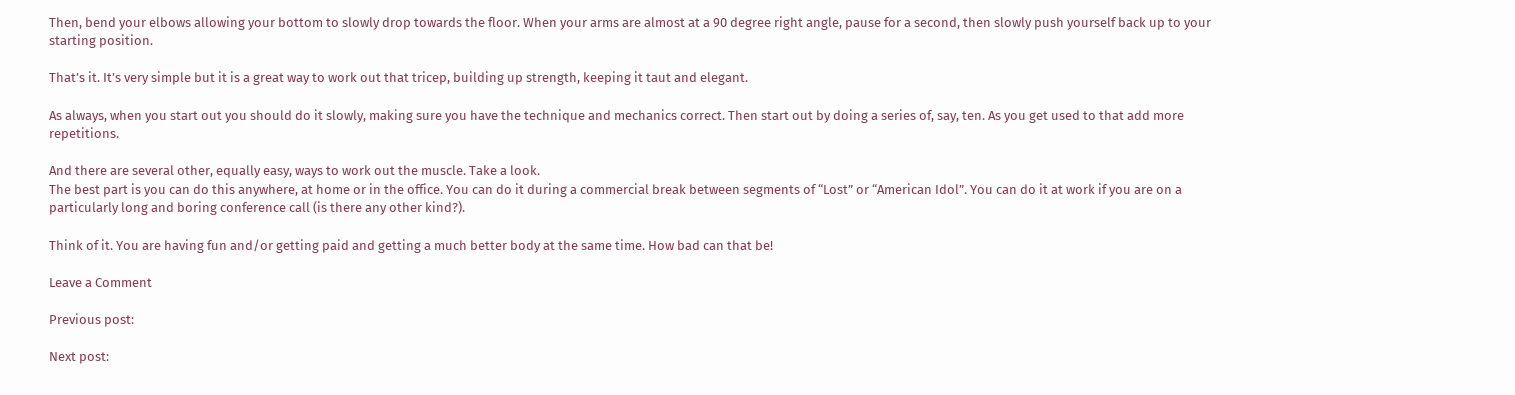Then, bend your elbows allowing your bottom to slowly drop towards the floor. When your arms are almost at a 90 degree right angle, pause for a second, then slowly push yourself back up to your starting position.

That’s it. It’s very simple but it is a great way to work out that tricep, building up strength, keeping it taut and elegant.

As always, when you start out you should do it slowly, making sure you have the technique and mechanics correct. Then start out by doing a series of, say, ten. As you get used to that add more repetitions.

And there are several other, equally easy, ways to work out the muscle. Take a look.
The best part is you can do this anywhere, at home or in the office. You can do it during a commercial break between segments of “Lost” or “American Idol”. You can do it at work if you are on a particularly long and boring conference call (is there any other kind?).

Think of it. You are having fun and/or getting paid and getting a much better body at the same time. How bad can that be!

Leave a Comment

Previous post:

Next post: